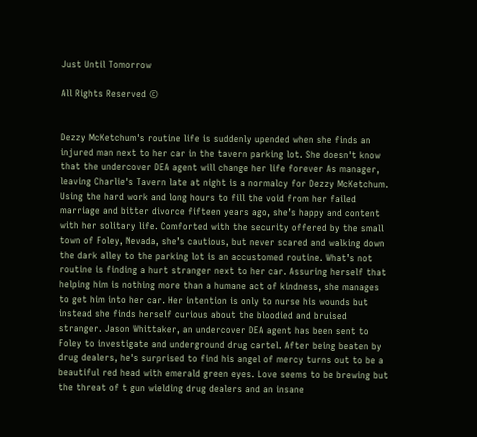Just Until Tomorrow

All Rights Reserved ©


Dezzy McKetchum's routine life is suddenly upended when she finds an injured man next to her car in the tavern parking lot. She doesn't know that the undercover DEA agent will change her life forever As manager, leaving Charlie's Tavern late at night is a normalcy for Dezzy McKetchum. Using the hard work and long hours to fill the void from her failed marriage and bitter divorce fifteen years ago, she’s happy and content with her solitary life. Comforted with the security offered by the small town of Foley, Nevada, she’s cautious, but never scared and walking down the dark alley to the parking lot is an accustomed routine. What’s not routine is finding a hurt stranger next to her car. Assuring herself that helping him is nothing more than a humane act of kindness, she manages to get him into her car. Her intention is only to nurse his wounds but instead she finds herself curious about the bloodied and bruised stranger. Jason Whittaker, an undercover DEA agent has been sent to Foley to investigate and underground drug cartel. After being beaten by drug dealers, he's surprised to find his angel of mercy turns out to be a beautiful red head with emerald green eyes. Love seems to be brewing but the threat of t gun wielding drug dealers and an insane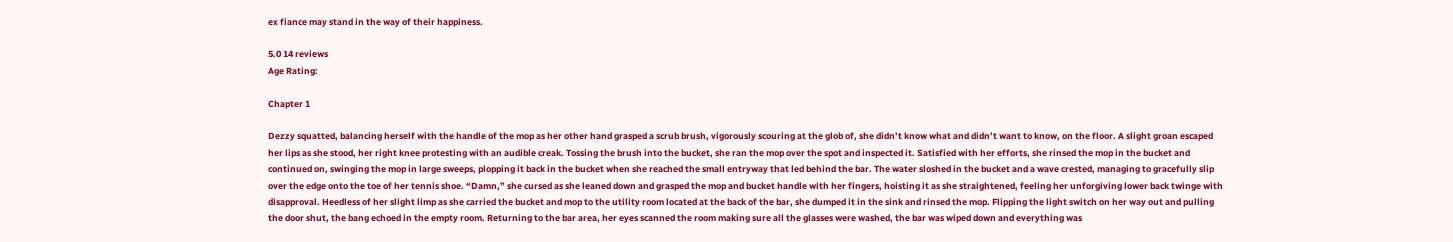ex fiance may stand in the way of their happiness.

5.0 14 reviews
Age Rating:

Chapter 1

Dezzy squatted, balancing herself with the handle of the mop as her other hand grasped a scrub brush, vigorously scouring at the glob of, she didn’t know what and didn’t want to know, on the floor. A slight groan escaped her lips as she stood, her right knee protesting with an audible creak. Tossing the brush into the bucket, she ran the mop over the spot and inspected it. Satisfied with her efforts, she rinsed the mop in the bucket and continued on, swinging the mop in large sweeps, plopping it back in the bucket when she reached the small entryway that led behind the bar. The water sloshed in the bucket and a wave crested, managing to gracefully slip over the edge onto the toe of her tennis shoe. “Damn,” she cursed as she leaned down and grasped the mop and bucket handle with her fingers, hoisting it as she straightened, feeling her unforgiving lower back twinge with disapproval. Heedless of her slight limp as she carried the bucket and mop to the utility room located at the back of the bar, she dumped it in the sink and rinsed the mop. Flipping the light switch on her way out and pulling the door shut, the bang echoed in the empty room. Returning to the bar area, her eyes scanned the room making sure all the glasses were washed, the bar was wiped down and everything was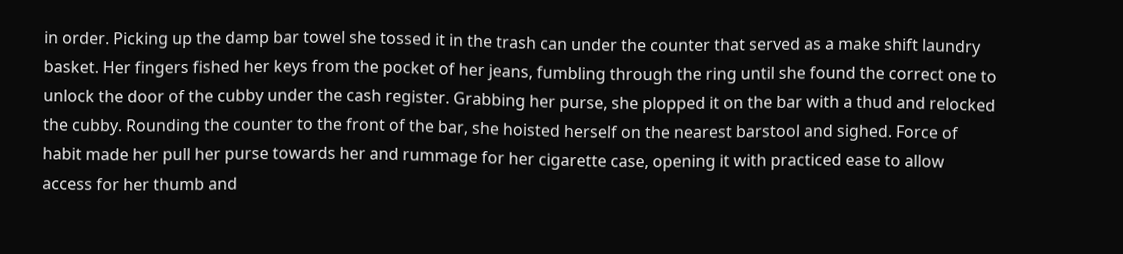in order. Picking up the damp bar towel she tossed it in the trash can under the counter that served as a make shift laundry basket. Her fingers fished her keys from the pocket of her jeans, fumbling through the ring until she found the correct one to unlock the door of the cubby under the cash register. Grabbing her purse, she plopped it on the bar with a thud and relocked the cubby. Rounding the counter to the front of the bar, she hoisted herself on the nearest barstool and sighed. Force of habit made her pull her purse towards her and rummage for her cigarette case, opening it with practiced ease to allow access for her thumb and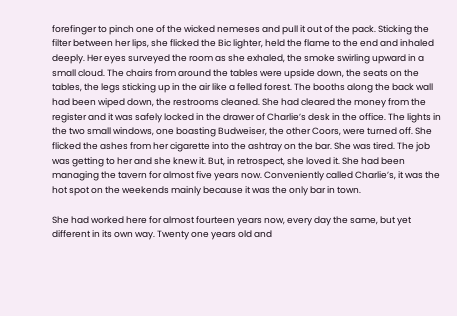forefinger to pinch one of the wicked nemeses and pull it out of the pack. Sticking the filter between her lips, she flicked the Bic lighter, held the flame to the end and inhaled deeply. Her eyes surveyed the room as she exhaled, the smoke swirling upward in a small cloud. The chairs from around the tables were upside down, the seats on the tables, the legs sticking up in the air like a felled forest. The booths along the back wall had been wiped down, the restrooms cleaned. She had cleared the money from the register and it was safely locked in the drawer of Charlie’s desk in the office. The lights in the two small windows, one boasting Budweiser, the other Coors, were turned off. She flicked the ashes from her cigarette into the ashtray on the bar. She was tired. The job was getting to her and she knew it. But, in retrospect, she loved it. She had been managing the tavern for almost five years now. Conveniently called Charlie’s, it was the hot spot on the weekends mainly because it was the only bar in town.

She had worked here for almost fourteen years now, every day the same, but yet different in its own way. Twenty one years old and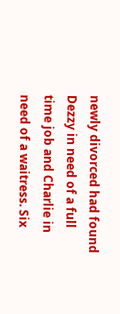newly divorced had found Dezzy in need of a full time job and Charlie in need of a waitress. Six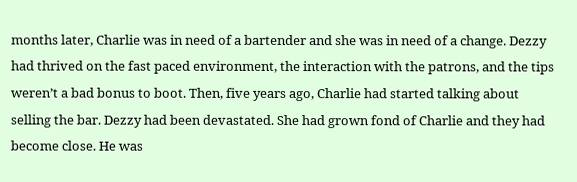months later, Charlie was in need of a bartender and she was in need of a change. Dezzy had thrived on the fast paced environment, the interaction with the patrons, and the tips weren’t a bad bonus to boot. Then, five years ago, Charlie had started talking about selling the bar. Dezzy had been devastated. She had grown fond of Charlie and they had become close. He was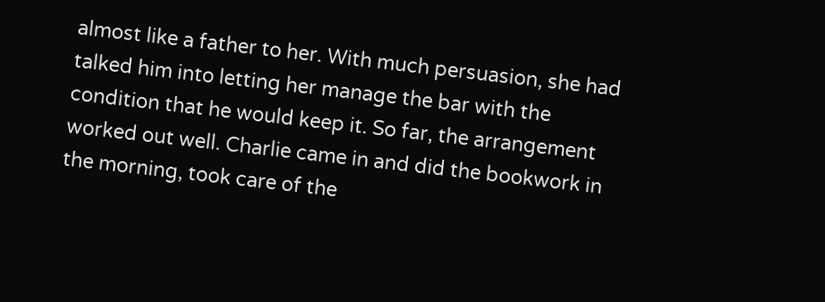almost like a father to her. With much persuasion, she had talked him into letting her manage the bar with the condition that he would keep it. So far, the arrangement worked out well. Charlie came in and did the bookwork in the morning, took care of the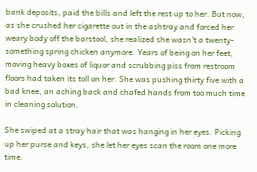bank deposits, paid the bills and left the rest up to her. But now, as she crushed her cigarette out in the ashtray and forced her weary body off the barstool, she realized she wasn’t a twenty-something spring chicken anymore. Years of being on her feet, moving heavy boxes of liquor and scrubbing piss from restroom floors had taken its toll on her. She was pushing thirty five with a bad knee, an aching back and chafed hands from too much time in cleaning solution.

She swiped at a stray hair that was hanging in her eyes. Picking up her purse and keys, she let her eyes scan the room one more time.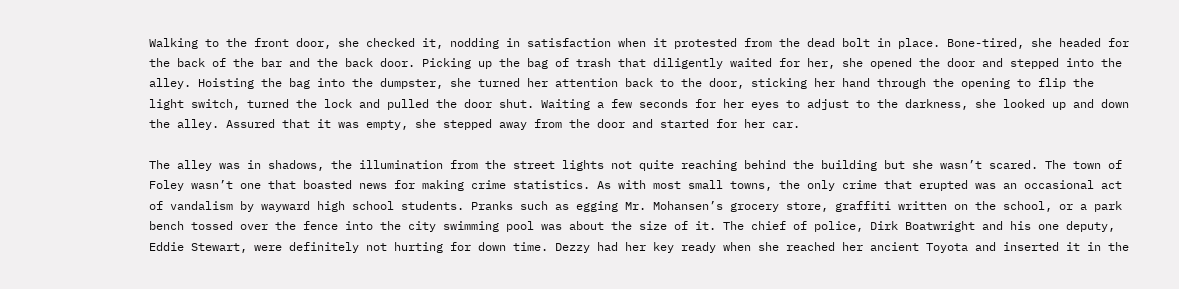Walking to the front door, she checked it, nodding in satisfaction when it protested from the dead bolt in place. Bone-tired, she headed for the back of the bar and the back door. Picking up the bag of trash that diligently waited for her, she opened the door and stepped into the alley. Hoisting the bag into the dumpster, she turned her attention back to the door, sticking her hand through the opening to flip the light switch, turned the lock and pulled the door shut. Waiting a few seconds for her eyes to adjust to the darkness, she looked up and down the alley. Assured that it was empty, she stepped away from the door and started for her car.

The alley was in shadows, the illumination from the street lights not quite reaching behind the building but she wasn’t scared. The town of Foley wasn’t one that boasted news for making crime statistics. As with most small towns, the only crime that erupted was an occasional act of vandalism by wayward high school students. Pranks such as egging Mr. Mohansen’s grocery store, graffiti written on the school, or a park bench tossed over the fence into the city swimming pool was about the size of it. The chief of police, Dirk Boatwright and his one deputy, Eddie Stewart, were definitely not hurting for down time. Dezzy had her key ready when she reached her ancient Toyota and inserted it in the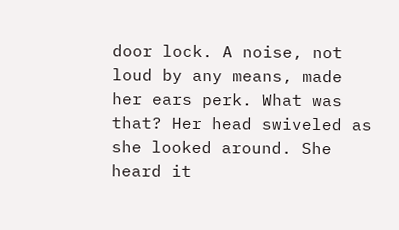door lock. A noise, not loud by any means, made her ears perk. What was that? Her head swiveled as she looked around. She heard it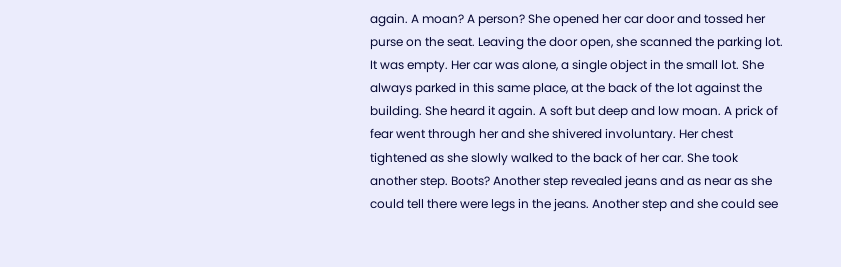again. A moan? A person? She opened her car door and tossed her purse on the seat. Leaving the door open, she scanned the parking lot. It was empty. Her car was alone, a single object in the small lot. She always parked in this same place, at the back of the lot against the building. She heard it again. A soft but deep and low moan. A prick of fear went through her and she shivered involuntary. Her chest tightened as she slowly walked to the back of her car. She took another step. Boots? Another step revealed jeans and as near as she could tell there were legs in the jeans. Another step and she could see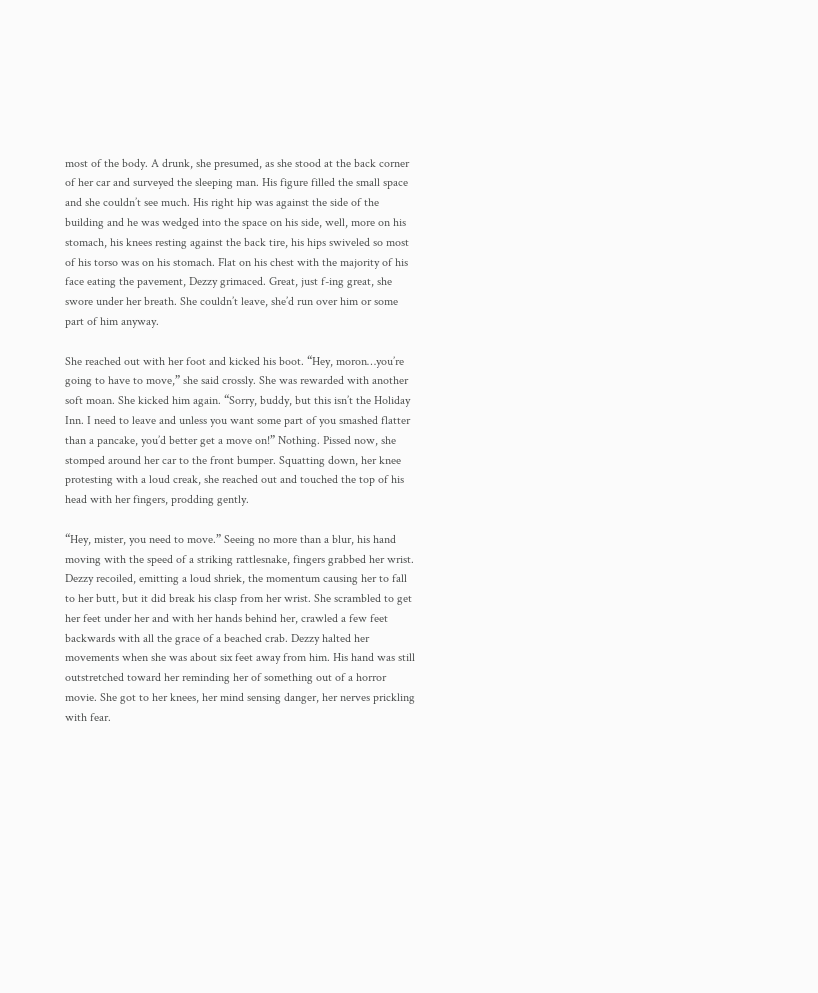most of the body. A drunk, she presumed, as she stood at the back corner of her car and surveyed the sleeping man. His figure filled the small space and she couldn’t see much. His right hip was against the side of the building and he was wedged into the space on his side, well, more on his stomach, his knees resting against the back tire, his hips swiveled so most of his torso was on his stomach. Flat on his chest with the majority of his face eating the pavement, Dezzy grimaced. Great, just f-ing great, she swore under her breath. She couldn’t leave, she’d run over him or some part of him anyway.

She reached out with her foot and kicked his boot. “Hey, moron…you’re going to have to move,” she said crossly. She was rewarded with another soft moan. She kicked him again. “Sorry, buddy, but this isn’t the Holiday Inn. I need to leave and unless you want some part of you smashed flatter than a pancake, you’d better get a move on!” Nothing. Pissed now, she stomped around her car to the front bumper. Squatting down, her knee protesting with a loud creak, she reached out and touched the top of his head with her fingers, prodding gently.

“Hey, mister, you need to move.” Seeing no more than a blur, his hand moving with the speed of a striking rattlesnake, fingers grabbed her wrist. Dezzy recoiled, emitting a loud shriek, the momentum causing her to fall to her butt, but it did break his clasp from her wrist. She scrambled to get her feet under her and with her hands behind her, crawled a few feet backwards with all the grace of a beached crab. Dezzy halted her movements when she was about six feet away from him. His hand was still outstretched toward her reminding her of something out of a horror movie. She got to her knees, her mind sensing danger, her nerves prickling with fear.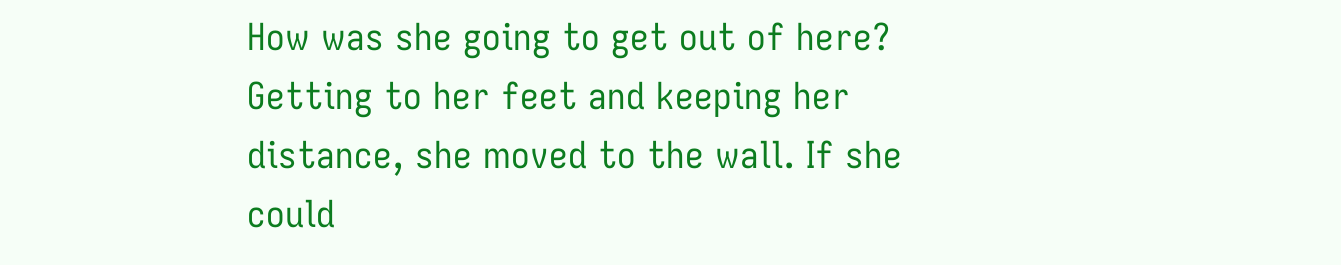How was she going to get out of here? Getting to her feet and keeping her distance, she moved to the wall. If she could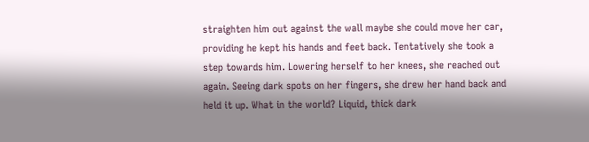straighten him out against the wall maybe she could move her car, providing he kept his hands and feet back. Tentatively she took a step towards him. Lowering herself to her knees, she reached out again. Seeing dark spots on her fingers, she drew her hand back and held it up. What in the world? Liquid, thick dark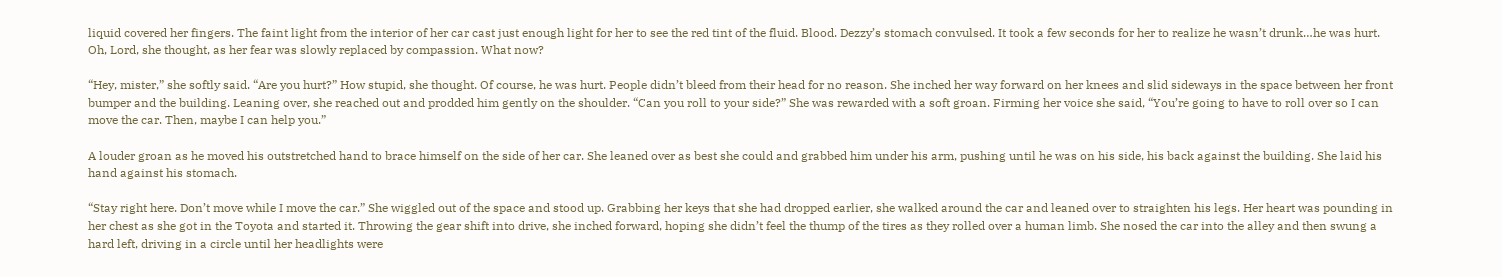liquid covered her fingers. The faint light from the interior of her car cast just enough light for her to see the red tint of the fluid. Blood. Dezzy’s stomach convulsed. It took a few seconds for her to realize he wasn’t drunk…he was hurt. Oh, Lord, she thought, as her fear was slowly replaced by compassion. What now?

“Hey, mister,” she softly said. “Are you hurt?” How stupid, she thought. Of course, he was hurt. People didn’t bleed from their head for no reason. She inched her way forward on her knees and slid sideways in the space between her front bumper and the building. Leaning over, she reached out and prodded him gently on the shoulder. “Can you roll to your side?” She was rewarded with a soft groan. Firming her voice she said, “You’re going to have to roll over so I can move the car. Then, maybe I can help you.”

A louder groan as he moved his outstretched hand to brace himself on the side of her car. She leaned over as best she could and grabbed him under his arm, pushing until he was on his side, his back against the building. She laid his hand against his stomach.

“Stay right here. Don’t move while I move the car.” She wiggled out of the space and stood up. Grabbing her keys that she had dropped earlier, she walked around the car and leaned over to straighten his legs. Her heart was pounding in her chest as she got in the Toyota and started it. Throwing the gear shift into drive, she inched forward, hoping she didn’t feel the thump of the tires as they rolled over a human limb. She nosed the car into the alley and then swung a hard left, driving in a circle until her headlights were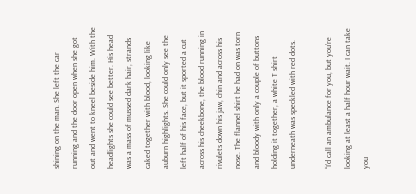shining on the man. She left the car running and the door open when she got out and went to kneel beside him. With the headlights she could see better. His head was a mass of mussed dark hair, strands caked together with blood, looking like auburn highlights. She could only see the left half of his face, but it sported a cut across his cheekbone, the blood running in rivulets down his jaw, chin and across his nose. The flannel shirt he had on was torn and bloody with only a couple of buttons holding it together, a white T shirt underneath was speckled with red dots.

“I’d call an ambulance for you, but you’re looking at least a half hour wait. I can take you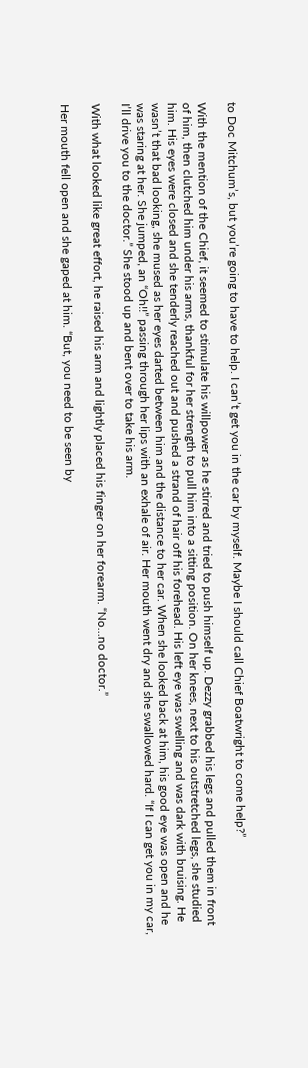to Doc Mitchum’s, but you’re going to have to help. I can’t get you in the car by myself. Maybe I should call Chief Boatwright to come help?”

With the mention of the Chief, it seemed to stimulate his willpower as he stirred and tried to push himself up. Dezzy grabbed his legs and pulled them in front of him, then clutched him under his arms, thankful for her strength to pull him into a sitting position. On her knees, next to his outstretched legs, she studied him. His eyes were closed and she tenderly reached out and pushed a strand of hair off his forehead. His left eye was swelling and was dark with bruising. He wasn’t that bad looking, she mused as her eyes darted between him and the distance to her car. When she looked back at him, his good eye was open and he was staring at her. She jumped, an “Oh!!” passing through her lips with an exhale of air. Her mouth went dry and she swallowed hard. “If I can get you in my car, I’ll drive you to the doctor.” She stood up and bent over to take his arm.

With what looked like great effort, he raised his arm and lightly placed his finger on her forearm. “No…no doctor.”

Her mouth fell open and she gaped at him. “But, you need to be seen by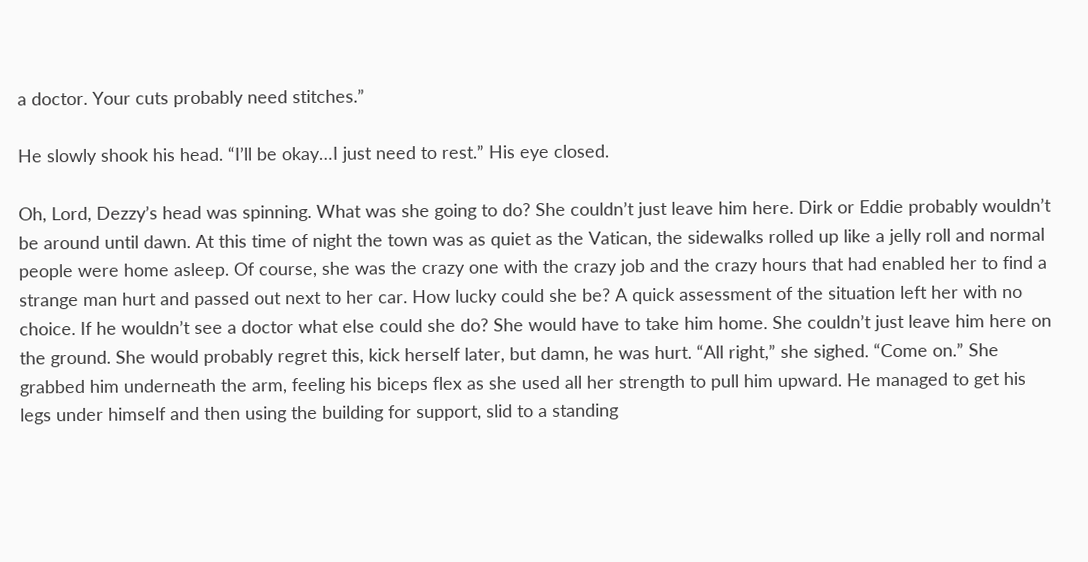a doctor. Your cuts probably need stitches.”

He slowly shook his head. “I’ll be okay…I just need to rest.” His eye closed.

Oh, Lord, Dezzy’s head was spinning. What was she going to do? She couldn’t just leave him here. Dirk or Eddie probably wouldn’t be around until dawn. At this time of night the town was as quiet as the Vatican, the sidewalks rolled up like a jelly roll and normal people were home asleep. Of course, she was the crazy one with the crazy job and the crazy hours that had enabled her to find a strange man hurt and passed out next to her car. How lucky could she be? A quick assessment of the situation left her with no choice. If he wouldn’t see a doctor what else could she do? She would have to take him home. She couldn’t just leave him here on the ground. She would probably regret this, kick herself later, but damn, he was hurt. “All right,” she sighed. “Come on.” She grabbed him underneath the arm, feeling his biceps flex as she used all her strength to pull him upward. He managed to get his legs under himself and then using the building for support, slid to a standing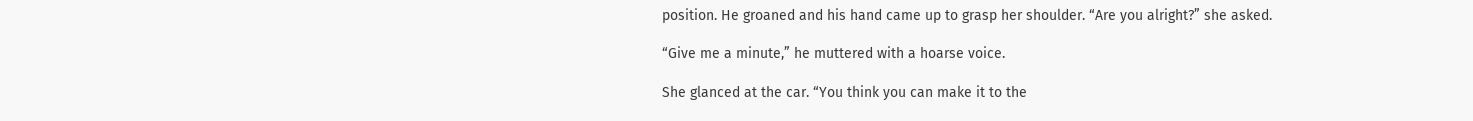position. He groaned and his hand came up to grasp her shoulder. “Are you alright?” she asked.

“Give me a minute,” he muttered with a hoarse voice.

She glanced at the car. “You think you can make it to the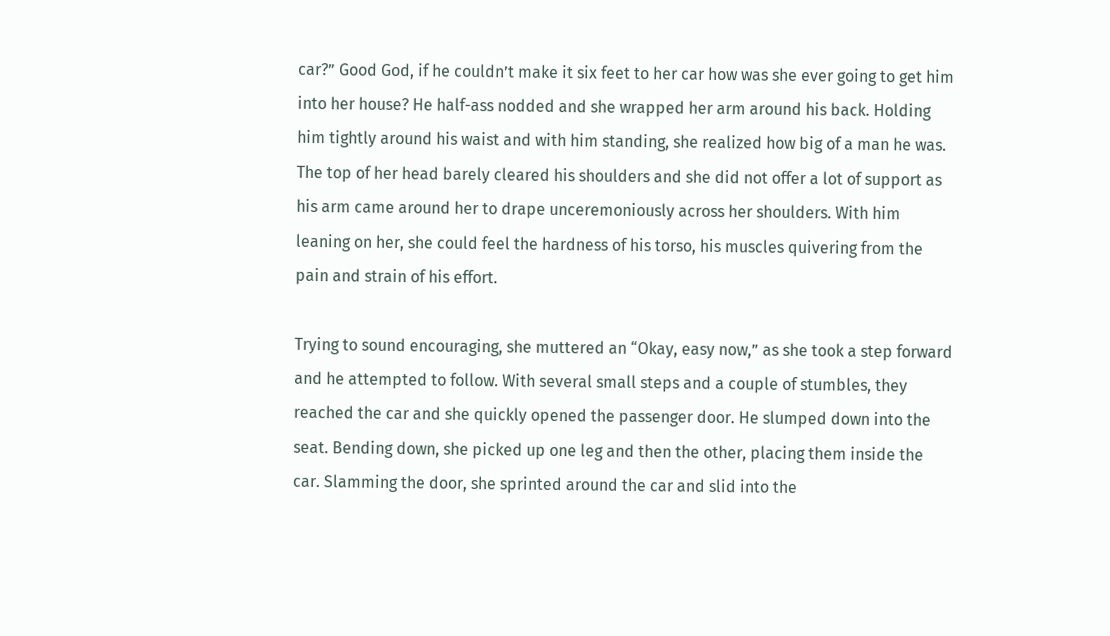car?” Good God, if he couldn’t make it six feet to her car how was she ever going to get him into her house? He half-ass nodded and she wrapped her arm around his back. Holding him tightly around his waist and with him standing, she realized how big of a man he was. The top of her head barely cleared his shoulders and she did not offer a lot of support as his arm came around her to drape unceremoniously across her shoulders. With him leaning on her, she could feel the hardness of his torso, his muscles quivering from the pain and strain of his effort.

Trying to sound encouraging, she muttered an “Okay, easy now,” as she took a step forward and he attempted to follow. With several small steps and a couple of stumbles, they reached the car and she quickly opened the passenger door. He slumped down into the seat. Bending down, she picked up one leg and then the other, placing them inside the car. Slamming the door, she sprinted around the car and slid into the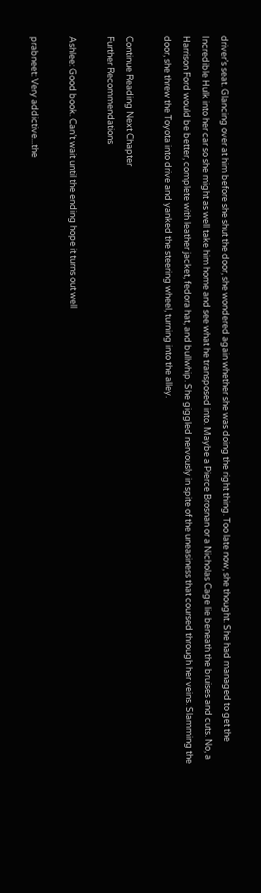driver’s seat. Glancing over at him before she shut the door, she wondered again whether she was doing the right thing. Too late now, she thought. She had managed to get the Incredible Hulk into her car so she might as well take him home and see what he transposed into. Maybe a Pierce Brosnan or a Nicholas Cage lie beneath the bruises and cuts. No, a Harrison Ford would be better, complete with leather jacket, fedora hat, and bullwhip. She giggled nervously in spite of the uneasiness that coursed through her veins. Slamming the door, she threw the Toyota into drive and yanked the steering wheel, turning into the alley.

Continue Reading Next Chapter
Further Recommendations

Ashlee: Good book. Can’t wait until the ending hope it turns out well

prabneet: Very addictive...the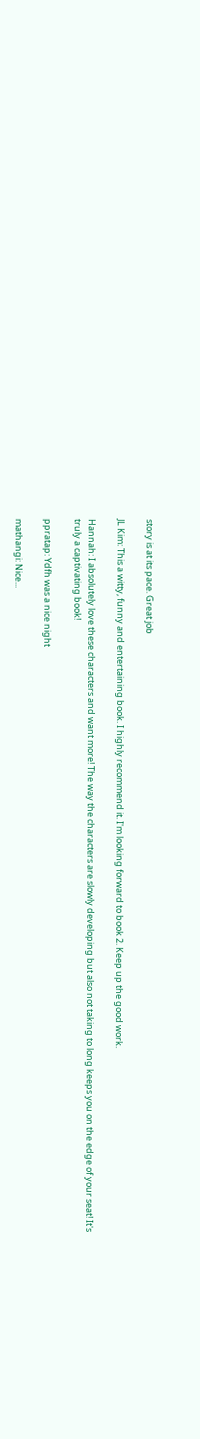story is at its pace. Great job

JL Kim: This a witty, funny and entertaining book. I highly recommend it. I'm looking forward to book 2. Keep up the good work.

Hannah: I absolutely love these characters and want more! The way the characters are slowly developing but also not taking to long keeps you on the edge of your seat! It's truly a captivating book!

ppratap: Ydfh was a nice night

mathangi: Nice...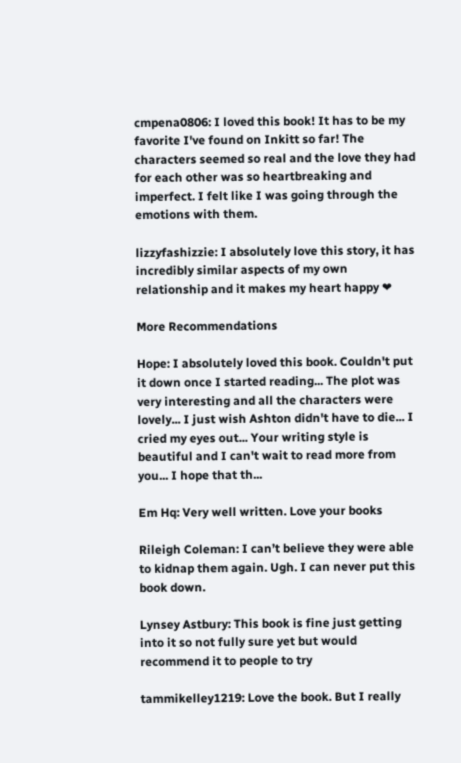cmpena0806: I loved this book! It has to be my favorite I've found on Inkitt so far! The characters seemed so real and the love they had for each other was so heartbreaking and imperfect. I felt like I was going through the emotions with them.

lizzyfashizzie: I absolutely love this story, it has incredibly similar aspects of my own relationship and it makes my heart happy ❤

More Recommendations

Hope: I absolutely loved this book. Couldn't put it down once I started reading... The plot was very interesting and all the characters were lovely... I just wish Ashton didn't have to die... I cried my eyes out... Your writing style is beautiful and I can't wait to read more from you... I hope that th...

Em Hq: Very well written. Love your books

Rileigh Coleman: I can’t believe they were able to kidnap them again. Ugh. I can never put this book down.

Lynsey Astbury: This book is fine just getting into it so not fully sure yet but would recommend it to people to try

tammikelley1219: Love the book. But I really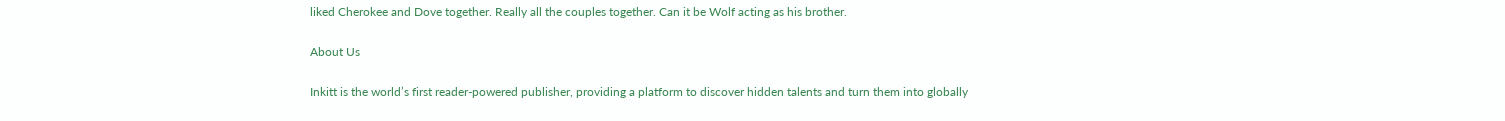liked Cherokee and Dove together. Really all the couples together. Can it be Wolf acting as his brother.

About Us

Inkitt is the world’s first reader-powered publisher, providing a platform to discover hidden talents and turn them into globally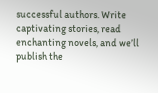successful authors. Write captivating stories, read enchanting novels, and we’ll publish the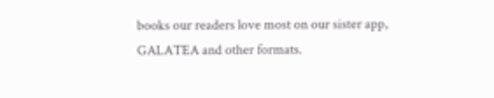books our readers love most on our sister app, GALATEA and other formats.